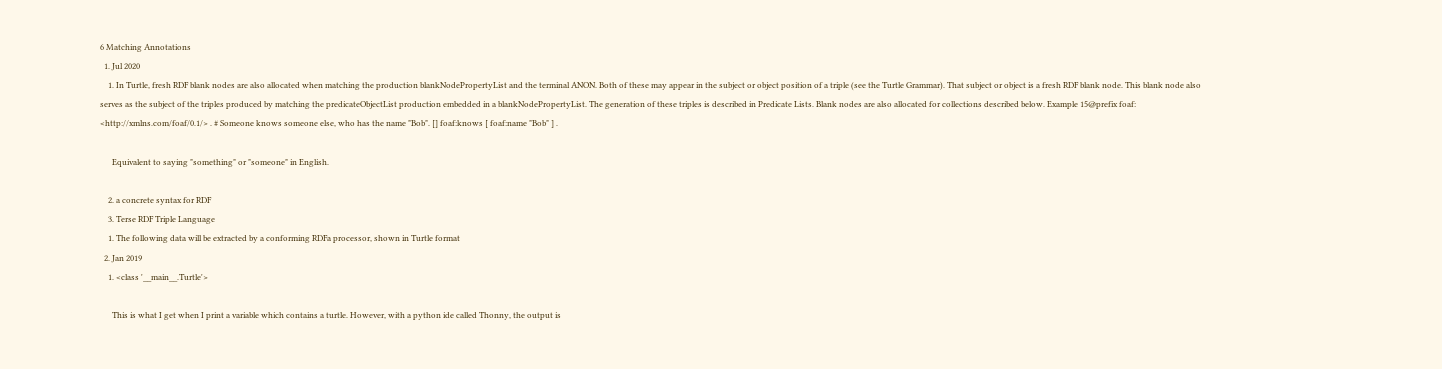6 Matching Annotations
  1. Jul 2020
    1. In Turtle, fresh RDF blank nodes are also allocated when matching the production blankNodePropertyList and the terminal ANON. Both of these may appear in the subject or object position of a triple (see the Turtle Grammar). That subject or object is a fresh RDF blank node. This blank node also serves as the subject of the triples produced by matching the predicateObjectList production embedded in a blankNodePropertyList. The generation of these triples is described in Predicate Lists. Blank nodes are also allocated for collections described below. Example 15@prefix foaf: <http://xmlns.com/foaf/0.1/> . # Someone knows someone else, who has the name "Bob". [] foaf:knows [ foaf:name "Bob" ] .

      Equivalent to saying "something" or "someone" in English.

    2. a concrete syntax for RDF
    3. Terse RDF Triple Language
    1. The following data will be extracted by a conforming RDFa processor, shown in Turtle format
  2. Jan 2019
    1. <class '__main__.Turtle'>

      This is what I get when I print a variable which contains a turtle. However, with a python ide called Thonny, the output is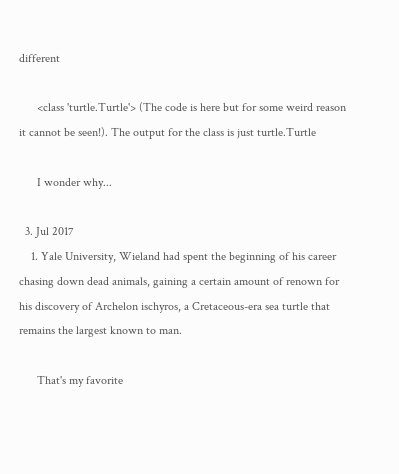different

      <class 'turtle.Turtle'> (The code is here but for some weird reason it cannot be seen!). The output for the class is just turtle.Turtle

      I wonder why...

  3. Jul 2017
    1. Yale University, Wieland had spent the beginning of his career chasing down dead animals, gaining a certain amount of renown for his discovery of Archelon ischyros, a Cretaceous-era sea turtle that remains the largest known to man.

      That's my favorite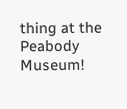thing at the Peabody Museum!